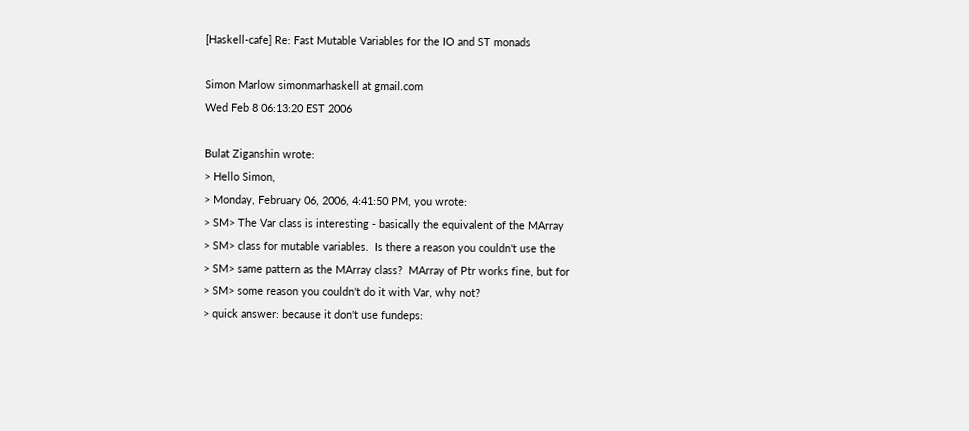[Haskell-cafe] Re: Fast Mutable Variables for the IO and ST monads

Simon Marlow simonmarhaskell at gmail.com
Wed Feb 8 06:13:20 EST 2006

Bulat Ziganshin wrote:
> Hello Simon,
> Monday, February 06, 2006, 4:41:50 PM, you wrote:
> SM> The Var class is interesting - basically the equivalent of the MArray
> SM> class for mutable variables.  Is there a reason you couldn't use the
> SM> same pattern as the MArray class?  MArray of Ptr works fine, but for
> SM> some reason you couldn't do it with Var, why not?
> quick answer: because it don't use fundeps: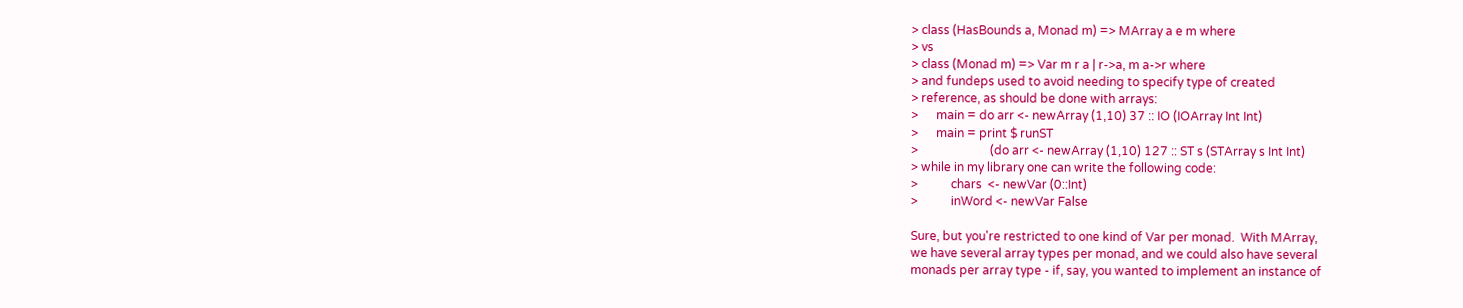> class (HasBounds a, Monad m) => MArray a e m where
> vs
> class (Monad m) => Var m r a | r->a, m a->r where
> and fundeps used to avoid needing to specify type of created
> reference, as should be done with arrays:
>      main = do arr <- newArray (1,10) 37 :: IO (IOArray Int Int)
>      main = print $ runST
>                        (do arr <- newArray (1,10) 127 :: ST s (STArray s Int Int)
> while in my library one can write the following code:
>           chars  <- newVar (0::Int)
>           inWord <- newVar False

Sure, but you're restricted to one kind of Var per monad.  With MArray,
we have several array types per monad, and we could also have several
monads per array type - if, say, you wanted to implement an instance of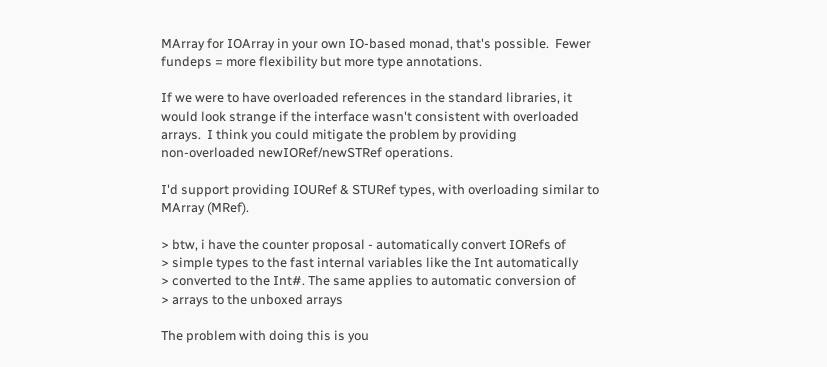MArray for IOArray in your own IO-based monad, that's possible.  Fewer
fundeps = more flexibility but more type annotations.

If we were to have overloaded references in the standard libraries, it
would look strange if the interface wasn't consistent with overloaded
arrays.  I think you could mitigate the problem by providing
non-overloaded newIORef/newSTRef operations.

I'd support providing IOURef & STURef types, with overloading similar to
MArray (MRef).

> btw, i have the counter proposal - automatically convert IORefs of
> simple types to the fast internal variables like the Int automatically
> converted to the Int#. The same applies to automatic conversion of
> arrays to the unboxed arrays

The problem with doing this is you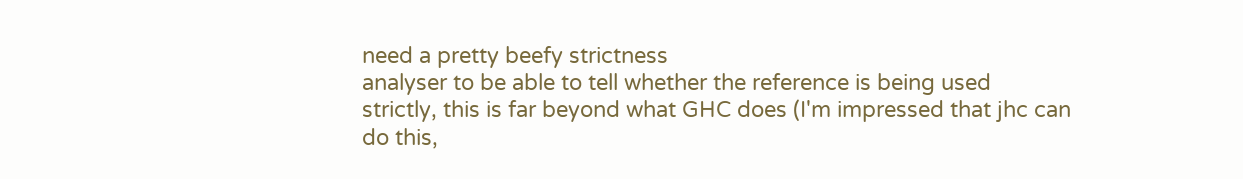need a pretty beefy strictness
analyser to be able to tell whether the reference is being used
strictly, this is far beyond what GHC does (I'm impressed that jhc can
do this,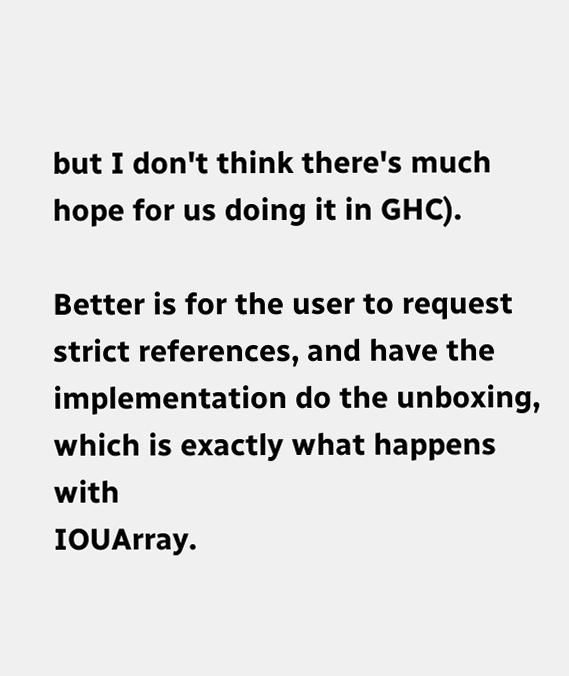but I don't think there's much hope for us doing it in GHC).

Better is for the user to request strict references, and have the
implementation do the unboxing, which is exactly what happens with
IOUArray.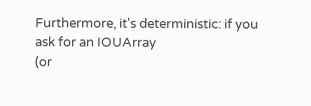Furthermore, it's deterministic: if you ask for an IOUArray
(or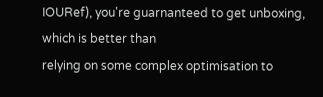IOURef), you're guarnanteed to get unboxing, which is better than
relying on some complex optimisation to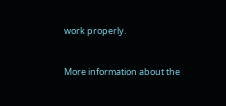work properly.


More information about the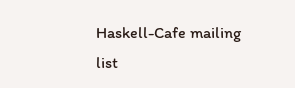Haskell-Cafe mailing list